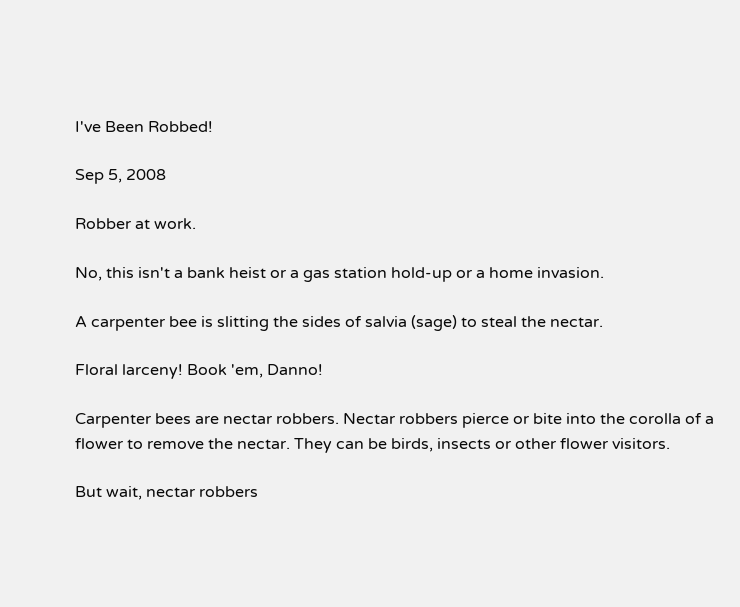I've Been Robbed!

Sep 5, 2008

Robber at work.

No, this isn't a bank heist or a gas station hold-up or a home invasion.

A carpenter bee is slitting the sides of salvia (sage) to steal the nectar.

Floral larceny! Book 'em, Danno!

Carpenter bees are nectar robbers. Nectar robbers pierce or bite into the corolla of a flower to remove the nectar. They can be birds, insects or other flower visitors.

But wait, nectar robbers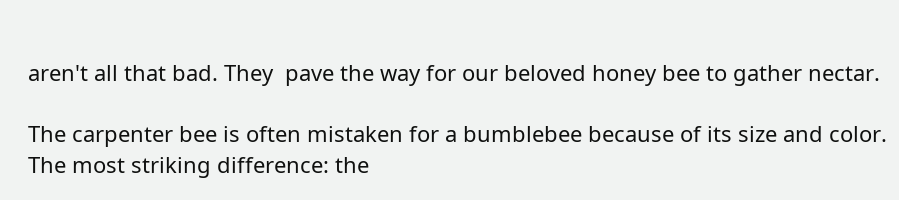aren't all that bad. They  pave the way for our beloved honey bee to gather nectar.

The carpenter bee is often mistaken for a bumblebee because of its size and color. The most striking difference: the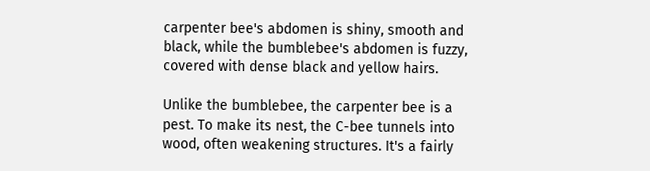carpenter bee's abdomen is shiny, smooth and black, while the bumblebee's abdomen is fuzzy, covered with dense black and yellow hairs.

Unlike the bumblebee, the carpenter bee is a pest. To make its nest, the C-bee tunnels into wood, often weakening structures. It's a fairly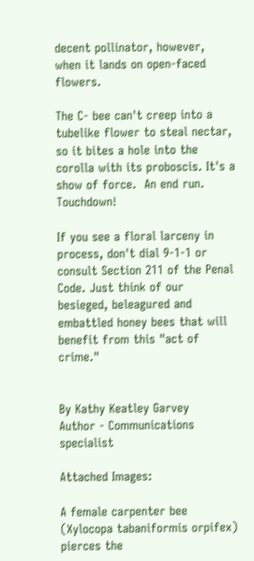decent pollinator, however, when it lands on open-faced flowers.

The C- bee can't creep into a tubelike flower to steal nectar, so it bites a hole into the corolla with its proboscis. It's a show of force.  An end run. Touchdown!

If you see a floral larceny in process, don't dial 9-1-1 or consult Section 211 of the Penal Code. Just think of our besieged, beleagured and embattled honey bees that will benefit from this "act of crime."


By Kathy Keatley Garvey
Author - Communications specialist

Attached Images:

A female carpenter bee (Xylocopa tabaniformis orpifex) pierces the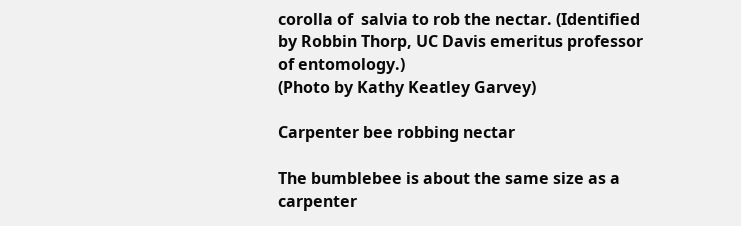corolla of  salvia to rob the nectar. (Identified by Robbin Thorp, UC Davis emeritus professor of entomology.)
(Photo by Kathy Keatley Garvey)

Carpenter bee robbing nectar

The bumblebee is about the same size as a carpenter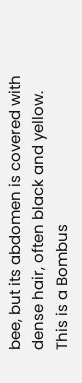bee, but its abdomen is covered with dense hair, often black and yellow. This is a Bombus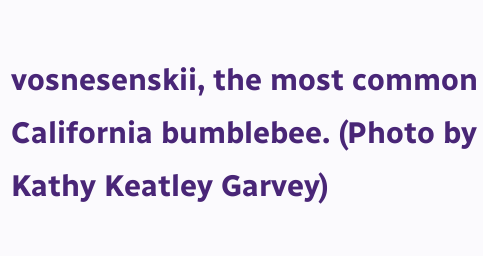vosnesenskii, the most common California bumblebee. (Photo by Kathy Keatley Garvey)